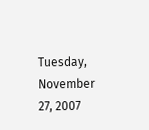Tuesday, November 27, 2007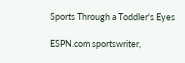Sports Through a Toddler's Eyes

ESPN.com sportswriter,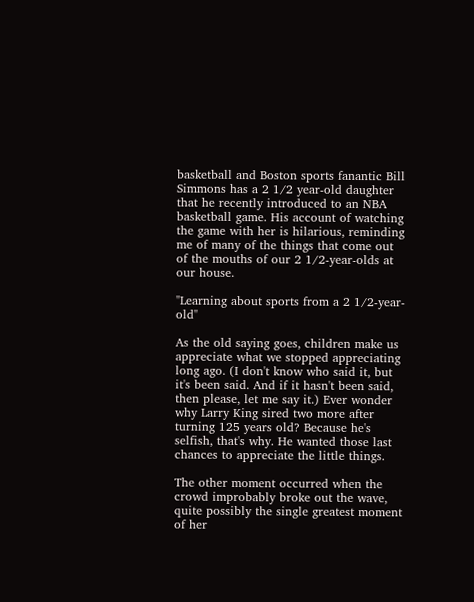basketball and Boston sports fanantic Bill Simmons has a 2 1/2 year-old daughter that he recently introduced to an NBA basketball game. His account of watching the game with her is hilarious, reminding me of many of the things that come out of the mouths of our 2 1/2-year-olds at our house.

"Learning about sports from a 2 1/2-year-old"

As the old saying goes, children make us appreciate what we stopped appreciating long ago. (I don't know who said it, but it's been said. And if it hasn't been said, then please, let me say it.) Ever wonder why Larry King sired two more after turning 125 years old? Because he's selfish, that's why. He wanted those last chances to appreciate the little things.

The other moment occurred when the crowd improbably broke out the wave, quite possibly the single greatest moment of her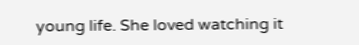young life. She loved watching it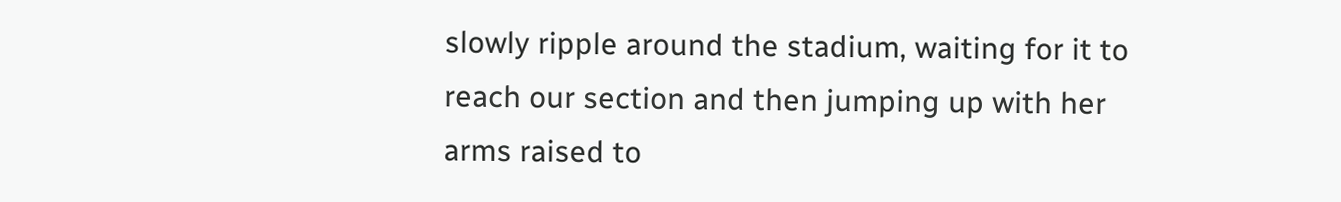slowly ripple around the stadium, waiting for it to reach our section and then jumping up with her arms raised to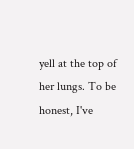yell at the top of her lungs. To be honest, I've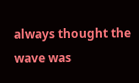always thought the wave was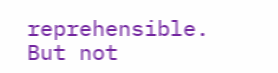reprehensible. But not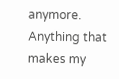anymore. Anything that makes my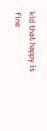kid that happy is fine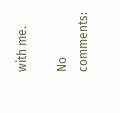with me.

No comments: